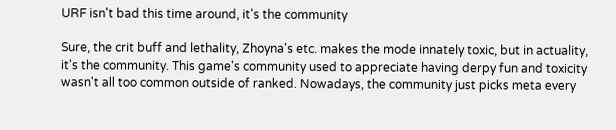URF isn't bad this time around, it's the community

Sure, the crit buff and lethality, Zhoyna's etc. makes the mode innately toxic, but in actuality, it's the community. This game's community used to appreciate having derpy fun and toxicity wasn't all too common outside of ranked. Nowadays, the community just picks meta every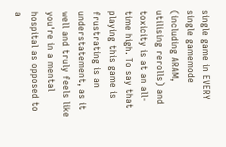single game in EVERY single gamemode (including ARAM, utilising rerolls) and toxicity is at an all-time high. To say that playing this game is frustrating is an understatement, as it well and truly feels like you're in a mental hospital as opposed to a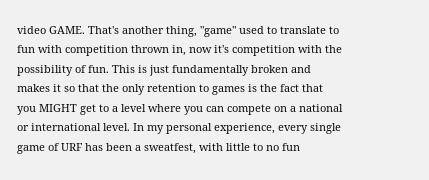video GAME. That's another thing, "game" used to translate to fun with competition thrown in, now it's competition with the possibility of fun. This is just fundamentally broken and makes it so that the only retention to games is the fact that you MIGHT get to a level where you can compete on a national or international level. In my personal experience, every single game of URF has been a sweatfest, with little to no fun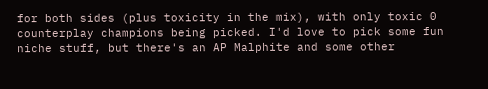for both sides (plus toxicity in the mix), with only toxic 0 counterplay champions being picked. I'd love to pick some fun niche stuff, but there's an AP Malphite and some other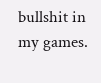bullshit in my games.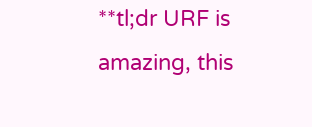**tl;dr URF is amazing, this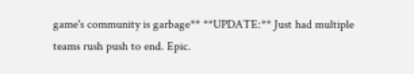game's community is garbage** **UPDATE:** Just had multiple teams rush push to end. Epic.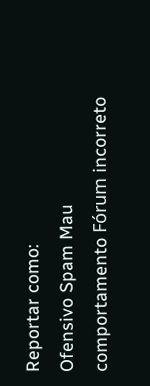Reportar como:
Ofensivo Spam Mau comportamento Fórum incorreto